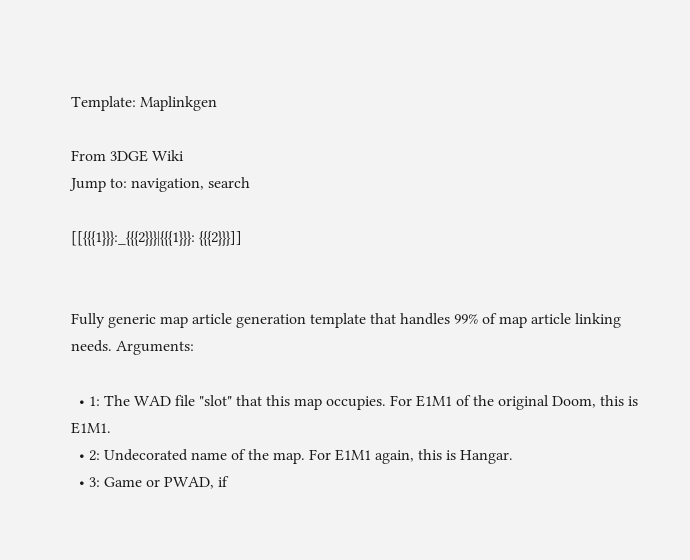Template: Maplinkgen

From 3DGE Wiki
Jump to: navigation, search

[[{{{1}}}:_{{{2}}}|{{{1}}}: {{{2}}}]]


Fully generic map article generation template that handles 99% of map article linking needs. Arguments:

  • 1: The WAD file "slot" that this map occupies. For E1M1 of the original Doom, this is E1M1.
  • 2: Undecorated name of the map. For E1M1 again, this is Hangar.
  • 3: Game or PWAD, if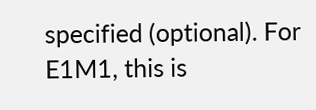specified (optional). For E1M1, this is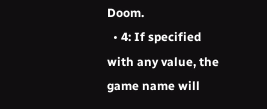Doom.
  • 4: If specified with any value, the game name will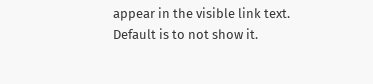appear in the visible link text. Default is to not show it.